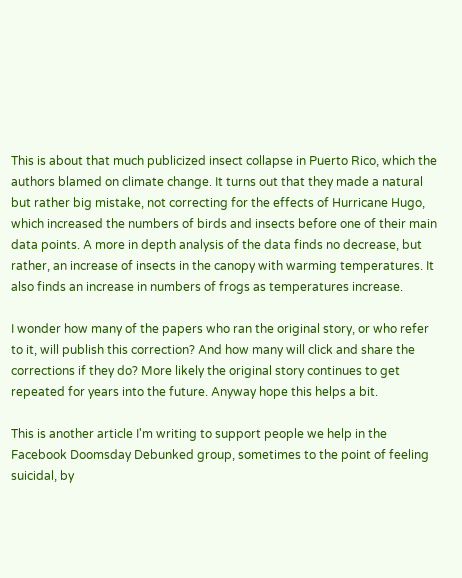This is about that much publicized insect collapse in Puerto Rico, which the authors blamed on climate change. It turns out that they made a natural but rather big mistake, not correcting for the effects of Hurricane Hugo, which increased the numbers of birds and insects before one of their main data points. A more in depth analysis of the data finds no decrease, but rather, an increase of insects in the canopy with warming temperatures. It also finds an increase in numbers of frogs as temperatures increase.

I wonder how many of the papers who ran the original story, or who refer to it, will publish this correction? And how many will click and share the corrections if they do? More likely the original story continues to get repeated for years into the future. Anyway hope this helps a bit.

This is another article I'm writing to support people we help in the Facebook Doomsday Debunked group, sometimes to the point of feeling suicidal, by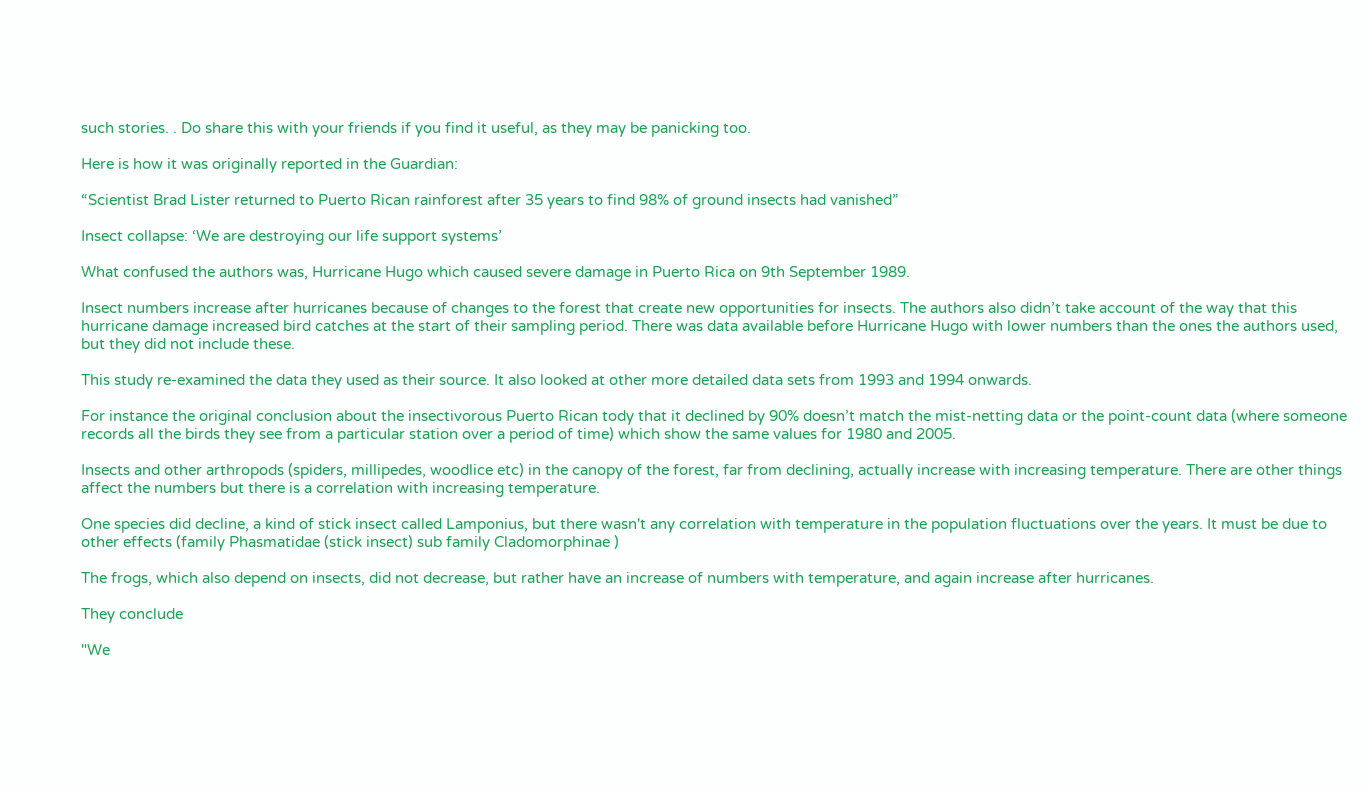such stories. . Do share this with your friends if you find it useful, as they may be panicking too.

Here is how it was originally reported in the Guardian:

“Scientist Brad Lister returned to Puerto Rican rainforest after 35 years to find 98% of ground insects had vanished”

Insect collapse: ‘We are destroying our life support systems’

What confused the authors was, Hurricane Hugo which caused severe damage in Puerto Rica on 9th September 1989.

Insect numbers increase after hurricanes because of changes to the forest that create new opportunities for insects. The authors also didn’t take account of the way that this hurricane damage increased bird catches at the start of their sampling period. There was data available before Hurricane Hugo with lower numbers than the ones the authors used, but they did not include these.

This study re-examined the data they used as their source. It also looked at other more detailed data sets from 1993 and 1994 onwards.

For instance the original conclusion about the insectivorous Puerto Rican tody that it declined by 90% doesn’t match the mist-netting data or the point-count data (where someone records all the birds they see from a particular station over a period of time) which show the same values for 1980 and 2005.

Insects and other arthropods (spiders, millipedes, woodlice etc) in the canopy of the forest, far from declining, actually increase with increasing temperature. There are other things affect the numbers but there is a correlation with increasing temperature.

One species did decline, a kind of stick insect called Lamponius, but there wasn't any correlation with temperature in the population fluctuations over the years. It must be due to other effects (family Phasmatidae (stick insect) sub family Cladomorphinae )

The frogs, which also depend on insects, did not decrease, but rather have an increase of numbers with temperature, and again increase after hurricanes.

They conclude

"We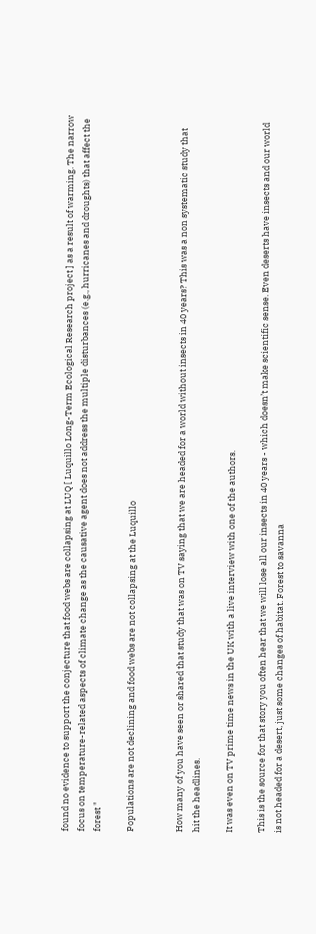found no evidence to support the conjecture that food webs are collapsing at LUQ [ Luquillo Long-Term Ecological Research project ] as a result of warming. The narrow focus on temperature-related aspects of climate change as the causative agent does not address the multiple disturbances (e.g., hurricanes and droughts) that affect the forest "

Populations are not declining and food webs are not collapsing at the Luquillo


How many of you have seen or shared that study that was on TV saying that we are headed for a world without insects in 40 years? This was a non systematic study that hit the headlines.

It was even on TV prime time news in the UK with a live interview with one of the authors.

This is the source for that story you often hear that we will lose all our insects in 40 years - which doesn’t make scientific sense. Even deserts have insects and our world is not headed for a desert, just some changes of habitat. Forest to savanna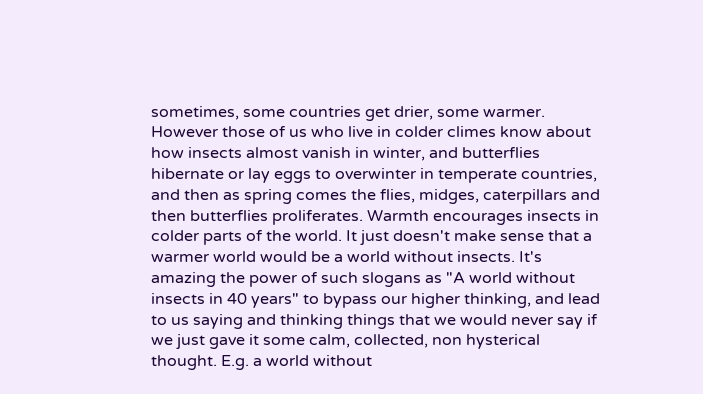sometimes, some countries get drier, some warmer. However those of us who live in colder climes know about how insects almost vanish in winter, and butterflies hibernate or lay eggs to overwinter in temperate countries, and then as spring comes the flies, midges, caterpillars and then butterflies proliferates. Warmth encourages insects in colder parts of the world. It just doesn't make sense that a warmer world would be a world without insects. It's amazing the power of such slogans as "A world without insects in 40 years" to bypass our higher thinking, and lead to us saying and thinking things that we would never say if we just gave it some calm, collected, non hysterical thought. E.g. a world without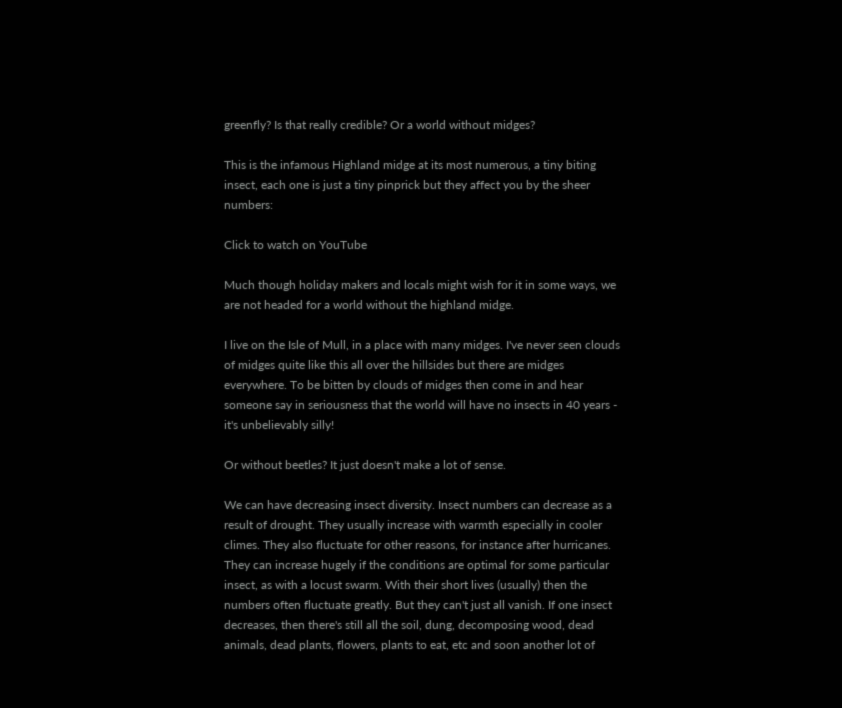greenfly? Is that really credible? Or a world without midges?

This is the infamous Highland midge at its most numerous, a tiny biting insect, each one is just a tiny pinprick but they affect you by the sheer numbers:

Click to watch on YouTube

Much though holiday makers and locals might wish for it in some ways, we are not headed for a world without the highland midge.

I live on the Isle of Mull, in a place with many midges. I've never seen clouds of midges quite like this all over the hillsides but there are midges everywhere. To be bitten by clouds of midges then come in and hear someone say in seriousness that the world will have no insects in 40 years - it's unbelievably silly!

Or without beetles? It just doesn't make a lot of sense.

We can have decreasing insect diversity. Insect numbers can decrease as a result of drought. They usually increase with warmth especially in cooler climes. They also fluctuate for other reasons, for instance after hurricanes. They can increase hugely if the conditions are optimal for some particular insect, as with a locust swarm. With their short lives (usually) then the numbers often fluctuate greatly. But they can't just all vanish. If one insect decreases, then there's still all the soil, dung, decomposing wood, dead animals, dead plants, flowers, plants to eat, etc and soon another lot of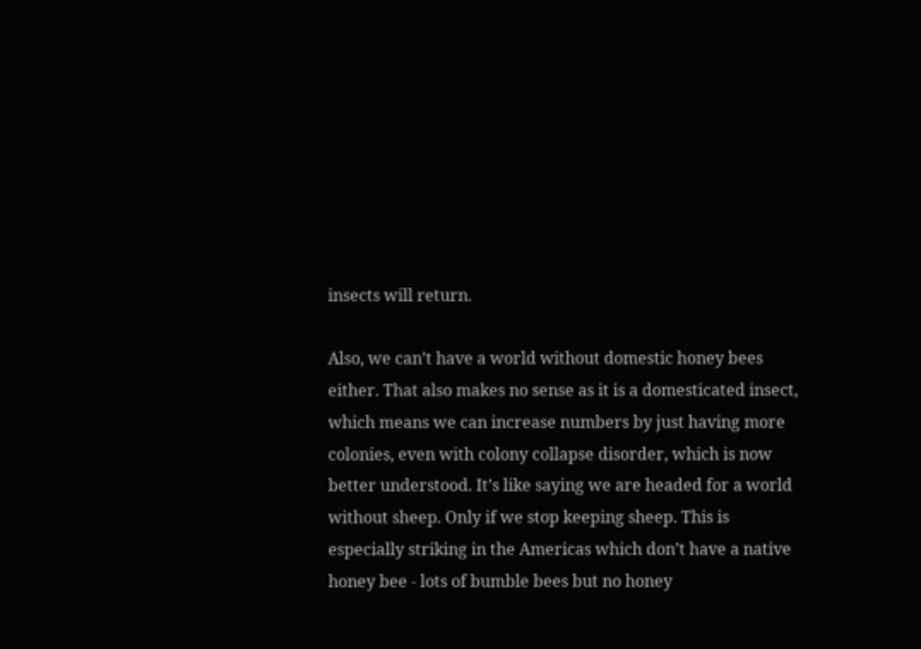insects will return.

Also, we can’t have a world without domestic honey bees either. That also makes no sense as it is a domesticated insect, which means we can increase numbers by just having more colonies, even with colony collapse disorder, which is now better understood. It’s like saying we are headed for a world without sheep. Only if we stop keeping sheep. This is especially striking in the Americas which don’t have a native honey bee - lots of bumble bees but no honey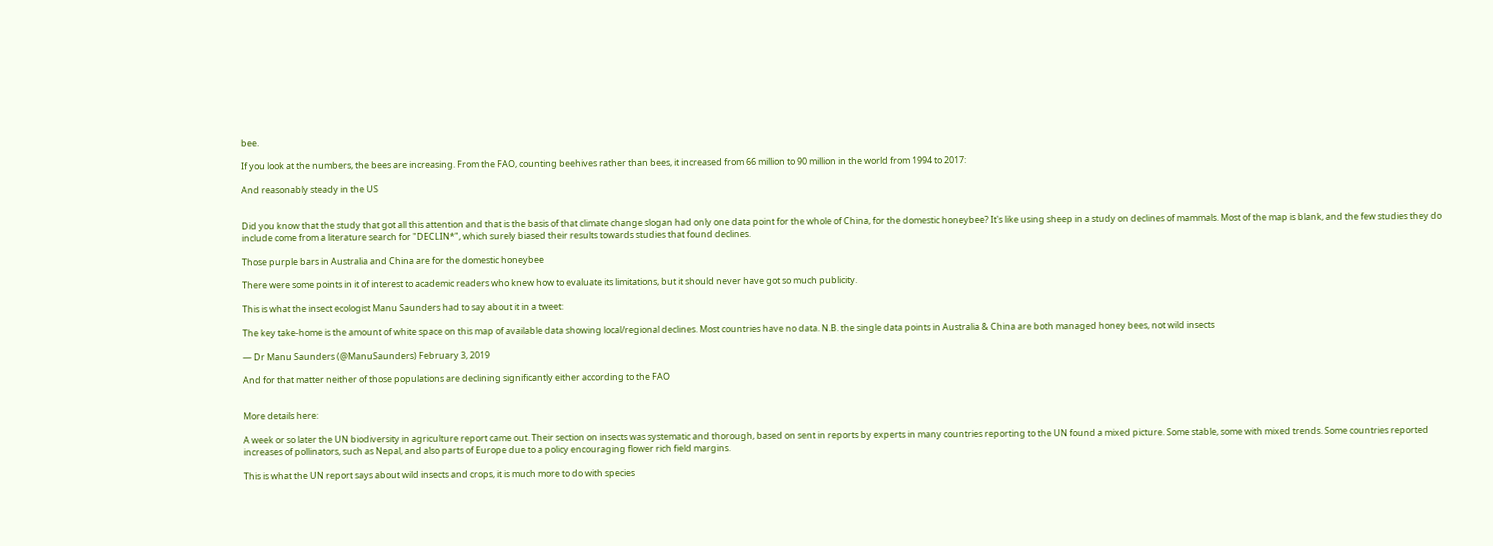bee.

If you look at the numbers, the bees are increasing. From the FAO, counting beehives rather than bees, it increased from 66 million to 90 million in the world from 1994 to 2017:

And reasonably steady in the US


Did you know that the study that got all this attention and that is the basis of that climate change slogan had only one data point for the whole of China, for the domestic honeybee? It's like using sheep in a study on declines of mammals. Most of the map is blank, and the few studies they do include come from a literature search for "DECLIN*", which surely biased their results towards studies that found declines.

Those purple bars in Australia and China are for the domestic honeybee

There were some points in it of interest to academic readers who knew how to evaluate its limitations, but it should never have got so much publicity.

This is what the insect ecologist Manu Saunders had to say about it in a tweet:

The key take-home is the amount of white space on this map of available data showing local/regional declines. Most countries have no data. N.B. the single data points in Australia & China are both managed honey bees, not wild insects

— Dr Manu Saunders (@ManuSaunders) February 3, 2019

And for that matter neither of those populations are declining significantly either according to the FAO


More details here:

A week or so later the UN biodiversity in agriculture report came out. Their section on insects was systematic and thorough, based on sent in reports by experts in many countries reporting to the UN found a mixed picture. Some stable, some with mixed trends. Some countries reported increases of pollinators, such as Nepal, and also parts of Europe due to a policy encouraging flower rich field margins.

This is what the UN report says about wild insects and crops, it is much more to do with species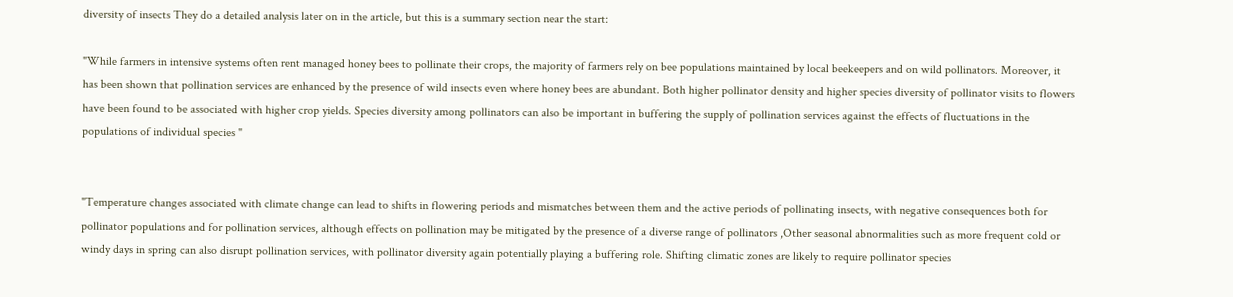diversity of insects They do a detailed analysis later on in the article, but this is a summary section near the start:

"While farmers in intensive systems often rent managed honey bees to pollinate their crops, the majority of farmers rely on bee populations maintained by local beekeepers and on wild pollinators. Moreover, it has been shown that pollination services are enhanced by the presence of wild insects even where honey bees are abundant. Both higher pollinator density and higher species diversity of pollinator visits to flowers have been found to be associated with higher crop yields. Species diversity among pollinators can also be important in buffering the supply of pollination services against the effects of fluctuations in the populations of individual species "


"Temperature changes associated with climate change can lead to shifts in flowering periods and mismatches between them and the active periods of pollinating insects, with negative consequences both for pollinator populations and for pollination services, although effects on pollination may be mitigated by the presence of a diverse range of pollinators ,Other seasonal abnormalities such as more frequent cold or windy days in spring can also disrupt pollination services, with pollinator diversity again potentially playing a buffering role. Shifting climatic zones are likely to require pollinator species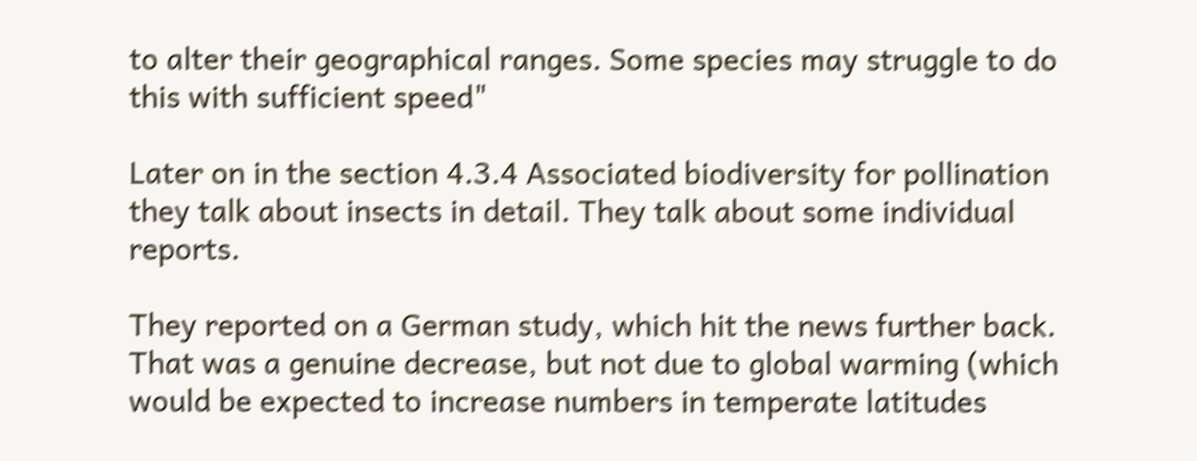to alter their geographical ranges. Some species may struggle to do this with sufficient speed"

Later on in the section 4.3.4 Associated biodiversity for pollination they talk about insects in detail. They talk about some individual reports.

They reported on a German study, which hit the news further back. That was a genuine decrease, but not due to global warming (which would be expected to increase numbers in temperate latitudes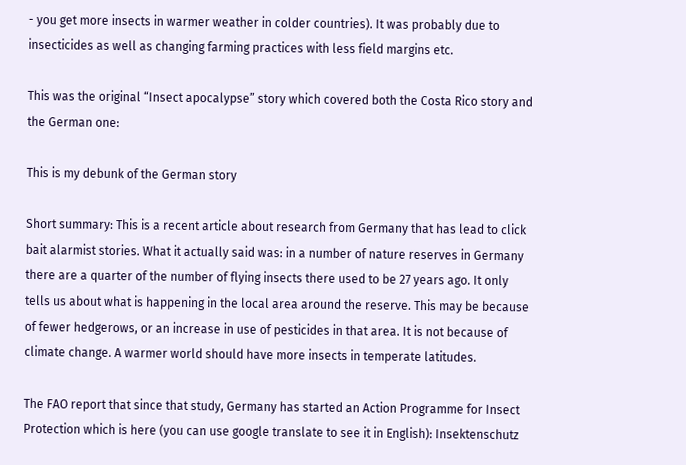- you get more insects in warmer weather in colder countries). It was probably due to insecticides as well as changing farming practices with less field margins etc.

This was the original “Insect apocalypse” story which covered both the Costa Rico story and the German one:

This is my debunk of the German story

Short summary: This is a recent article about research from Germany that has lead to click bait alarmist stories. What it actually said was: in a number of nature reserves in Germany there are a quarter of the number of flying insects there used to be 27 years ago. It only tells us about what is happening in the local area around the reserve. This may be because of fewer hedgerows, or an increase in use of pesticides in that area. It is not because of climate change. A warmer world should have more insects in temperate latitudes.

The FAO report that since that study, Germany has started an Action Programme for Insect Protection which is here (you can use google translate to see it in English): Insektenschutz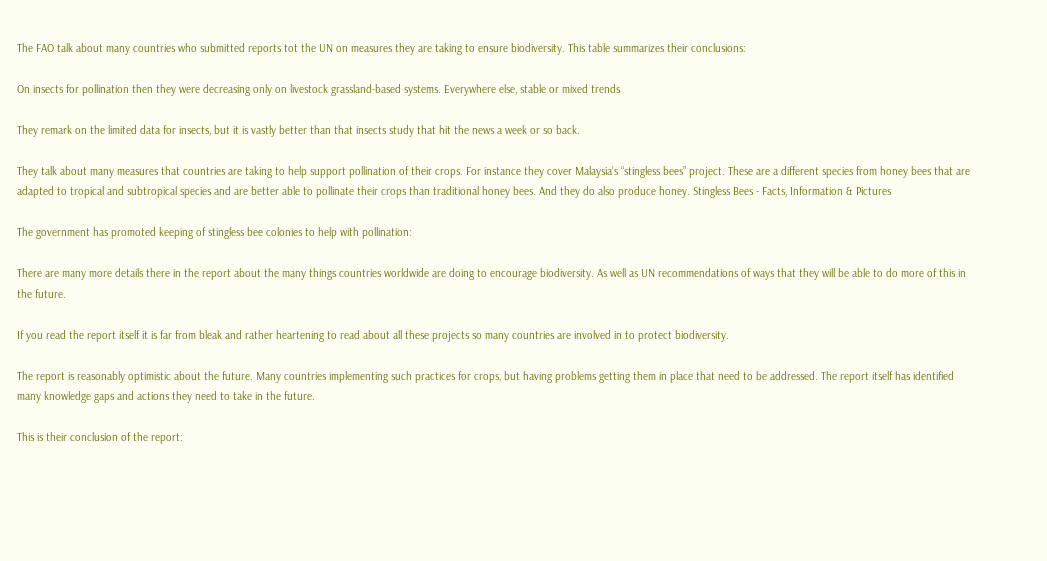The FAO talk about many countries who submitted reports tot the UN on measures they are taking to ensure biodiversity. This table summarizes their conclusions:

On insects for pollination then they were decreasing only on livestock grassland-based systems. Everywhere else, stable or mixed trends

They remark on the limited data for insects, but it is vastly better than that insects study that hit the news a week or so back.

They talk about many measures that countries are taking to help support pollination of their crops. For instance they cover Malaysia’s “stingless bees” project. These are a different species from honey bees that are adapted to tropical and subtropical species and are better able to pollinate their crops than traditional honey bees. And they do also produce honey. Stingless Bees - Facts, Information & Pictures

The government has promoted keeping of stingless bee colonies to help with pollination:

There are many more details there in the report about the many things countries worldwide are doing to encourage biodiversity. As well as UN recommendations of ways that they will be able to do more of this in the future.

If you read the report itself it is far from bleak and rather heartening to read about all these projects so many countries are involved in to protect biodiversity.

The report is reasonably optimistic about the future. Many countries implementing such practices for crops, but having problems getting them in place that need to be addressed. The report itself has identified many knowledge gaps and actions they need to take in the future.

This is their conclusion of the report: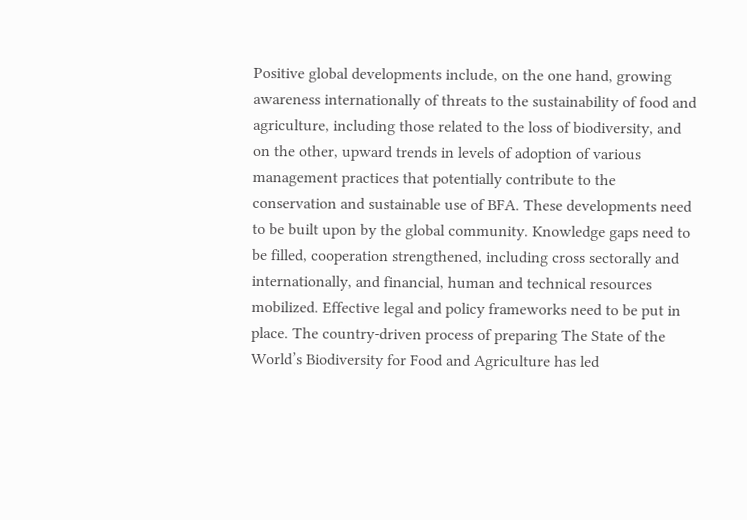Positive global developments include, on the one hand, growing awareness internationally of threats to the sustainability of food and agriculture, including those related to the loss of biodiversity, and on the other, upward trends in levels of adoption of various management practices that potentially contribute to the conservation and sustainable use of BFA. These developments need to be built upon by the global community. Knowledge gaps need to be filled, cooperation strengthened, including cross sectorally and internationally, and financial, human and technical resources mobilized. Effective legal and policy frameworks need to be put in place. The country-driven process of preparing The State of the World’s Biodiversity for Food and Agriculture has led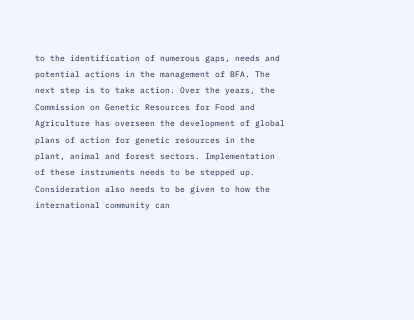to the identification of numerous gaps, needs and potential actions in the management of BFA. The next step is to take action. Over the years, the Commission on Genetic Resources for Food and Agriculture has overseen the development of global plans of action for genetic resources in the plant, animal and forest sectors. Implementation of these instruments needs to be stepped up. Consideration also needs to be given to how the international community can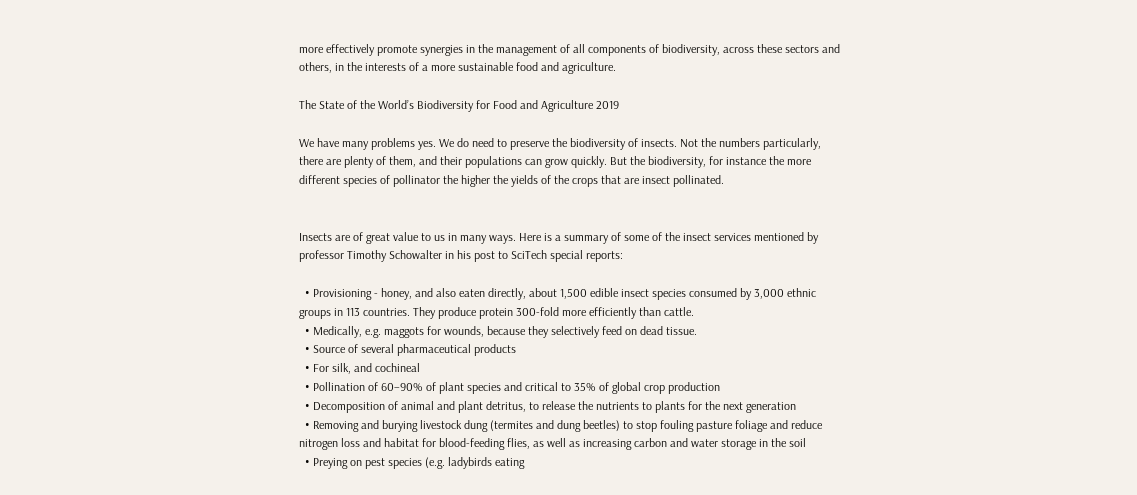more effectively promote synergies in the management of all components of biodiversity, across these sectors and others, in the interests of a more sustainable food and agriculture.

The State of the World’s Biodiversity for Food and Agriculture 2019

We have many problems yes. We do need to preserve the biodiversity of insects. Not the numbers particularly, there are plenty of them, and their populations can grow quickly. But the biodiversity, for instance the more different species of pollinator the higher the yields of the crops that are insect pollinated.


Insects are of great value to us in many ways. Here is a summary of some of the insect services mentioned by professor Timothy Schowalter in his post to SciTech special reports:

  • Provisioning - honey, and also eaten directly, about 1,500 edible insect species consumed by 3,000 ethnic groups in 113 countries. They produce protein 300-fold more efficiently than cattle.
  • Medically, e.g. maggots for wounds, because they selectively feed on dead tissue.
  • Source of several pharmaceutical products
  • For silk, and cochineal
  • Pollination of 60–90% of plant species and critical to 35% of global crop production
  • Decomposition of animal and plant detritus, to release the nutrients to plants for the next generation
  • Removing and burying livestock dung (termites and dung beetles) to stop fouling pasture foliage and reduce nitrogen loss and habitat for blood-feeding flies, as well as increasing carbon and water storage in the soil
  • Preying on pest species (e.g. ladybirds eating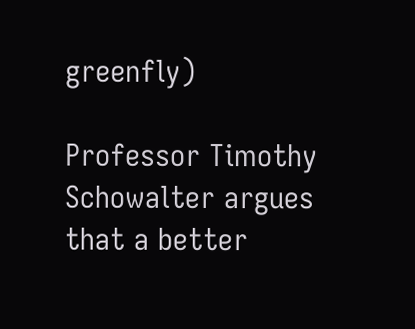greenfly)

Professor Timothy Schowalter argues that a better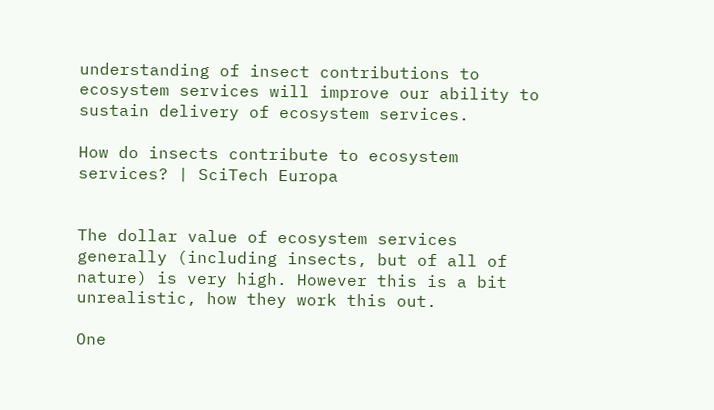understanding of insect contributions to ecosystem services will improve our ability to sustain delivery of ecosystem services.

How do insects contribute to ecosystem services? | SciTech Europa


The dollar value of ecosystem services generally (including insects, but of all of nature) is very high. However this is a bit unrealistic, how they work this out.

One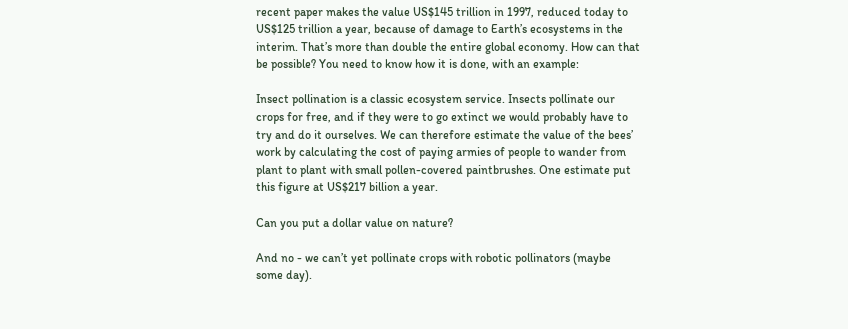recent paper makes the value US$145 trillion in 1997, reduced today to US$125 trillion a year, because of damage to Earth’s ecosystems in the interim. That’s more than double the entire global economy. How can that be possible? You need to know how it is done, with an example:

Insect pollination is a classic ecosystem service. Insects pollinate our crops for free, and if they were to go extinct we would probably have to try and do it ourselves. We can therefore estimate the value of the bees’ work by calculating the cost of paying armies of people to wander from plant to plant with small pollen-covered paintbrushes. One estimate put this figure at US$217 billion a year.

Can you put a dollar value on nature?

And no - we can’t yet pollinate crops with robotic pollinators (maybe some day).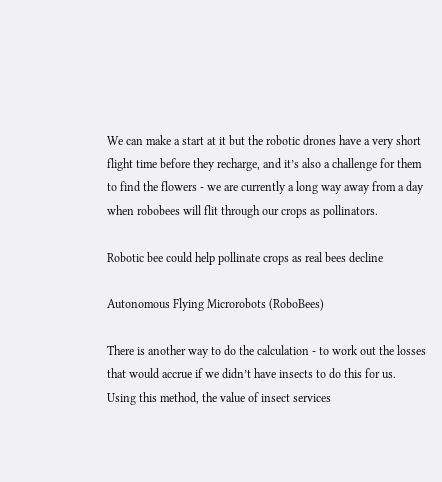We can make a start at it but the robotic drones have a very short flight time before they recharge, and it’s also a challenge for them to find the flowers - we are currently a long way away from a day when robobees will flit through our crops as pollinators.

Robotic bee could help pollinate crops as real bees decline

Autonomous Flying Microrobots (RoboBees)

There is another way to do the calculation - to work out the losses that would accrue if we didn’t have insects to do this for us. Using this method, the value of insect services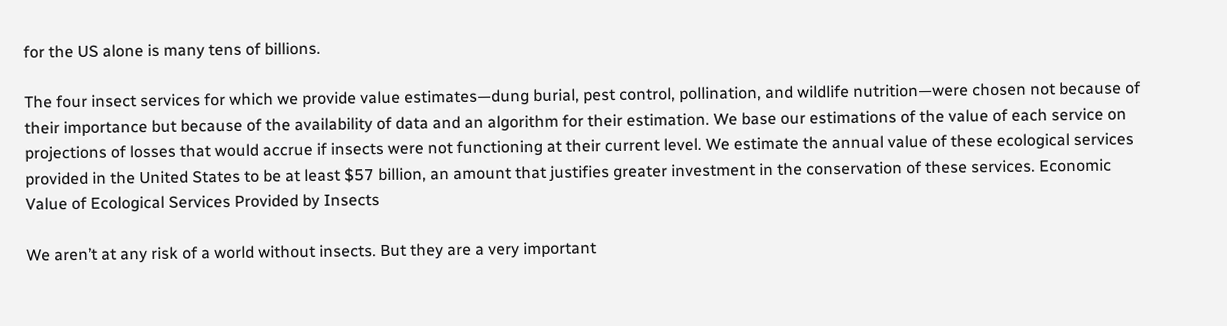for the US alone is many tens of billions.

The four insect services for which we provide value estimates—dung burial, pest control, pollination, and wildlife nutrition—were chosen not because of their importance but because of the availability of data and an algorithm for their estimation. We base our estimations of the value of each service on projections of losses that would accrue if insects were not functioning at their current level. We estimate the annual value of these ecological services provided in the United States to be at least $57 billion, an amount that justifies greater investment in the conservation of these services. Economic Value of Ecological Services Provided by Insects

We aren’t at any risk of a world without insects. But they are a very important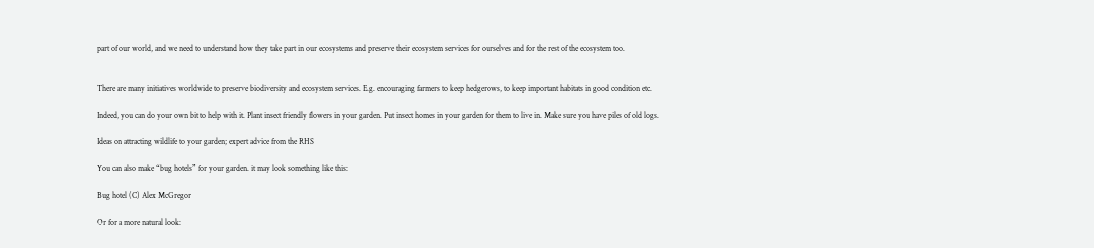part of our world, and we need to understand how they take part in our ecosystems and preserve their ecosystem services for ourselves and for the rest of the ecosystem too.


There are many initiatives worldwide to preserve biodiversity and ecosystem services. E.g. encouraging farmers to keep hedgerows, to keep important habitats in good condition etc.

Indeed, you can do your own bit to help with it. Plant insect friendly flowers in your garden. Put insect homes in your garden for them to live in. Make sure you have piles of old logs.

Ideas on attracting wildlife to your garden; expert advice from the RHS

You can also make “bug hotels” for your garden. it may look something like this:

Bug hotel (C) Alex McGregor

Or for a more natural look: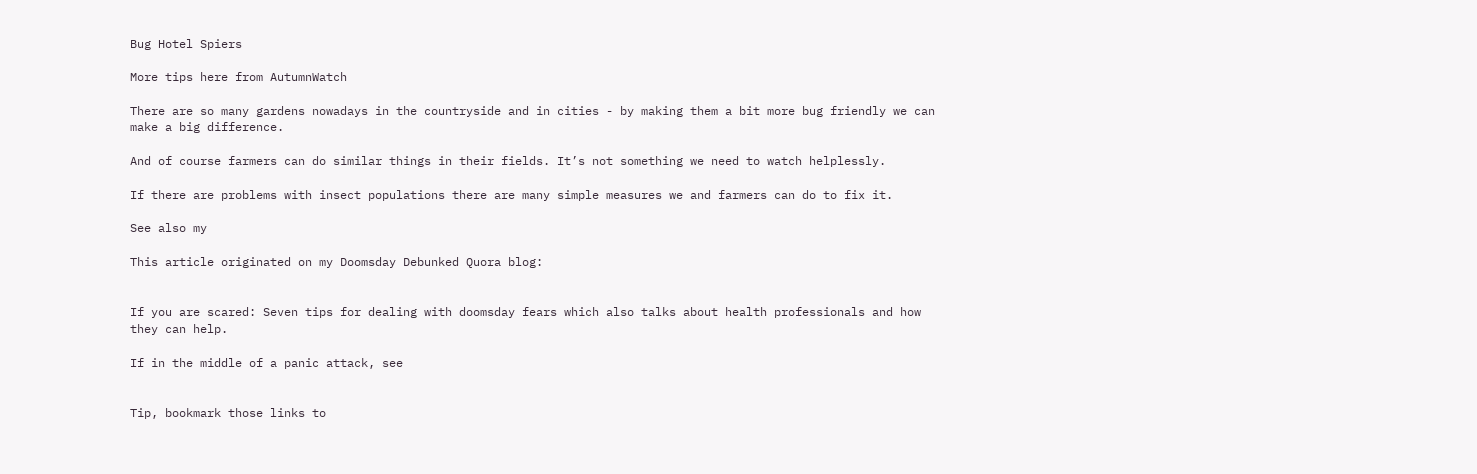Bug Hotel Spiers

More tips here from AutumnWatch

There are so many gardens nowadays in the countryside and in cities - by making them a bit more bug friendly we can make a big difference.

And of course farmers can do similar things in their fields. It’s not something we need to watch helplessly.

If there are problems with insect populations there are many simple measures we and farmers can do to fix it.

See also my

This article originated on my Doomsday Debunked Quora blog:


If you are scared: Seven tips for dealing with doomsday fears which also talks about health professionals and how they can help.

If in the middle of a panic attack, see


Tip, bookmark those links to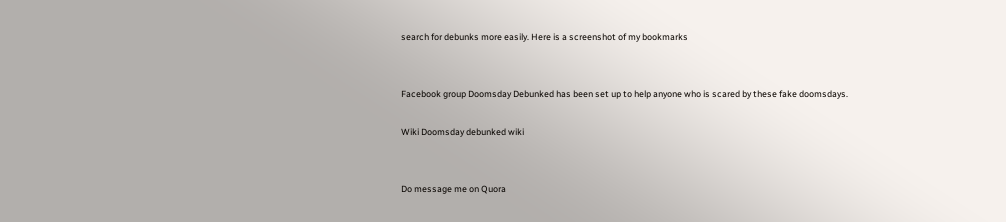search for debunks more easily. Here is a screenshot of my bookmarks


Facebook group Doomsday Debunked has been set up to help anyone who is scared by these fake doomsdays.

Wiki Doomsday debunked wiki


Do message me on Quora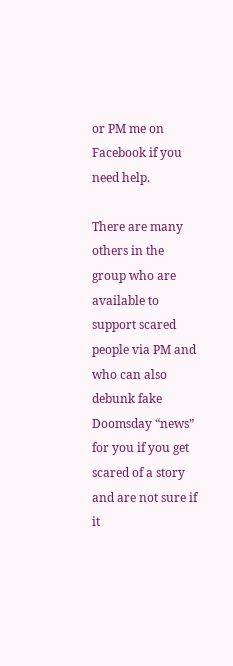or PM me on Facebook if you need help.

There are many others in the group who are available to support scared people via PM and who can also debunk fake Doomsday “news” for you if you get scared of a story and are not sure if it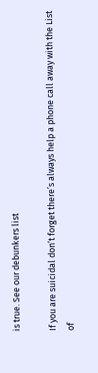is true. See our debunkers list

If you are suicidal don’t forget there’s always help a phone call away with the List of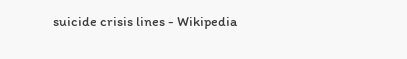suicide crisis lines - Wikipedia